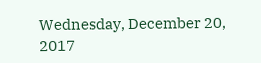Wednesday, December 20, 2017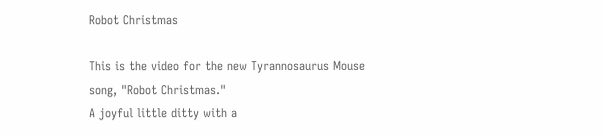Robot Christmas

This is the video for the new Tyrannosaurus Mouse song, "Robot Christmas."
A joyful little ditty with a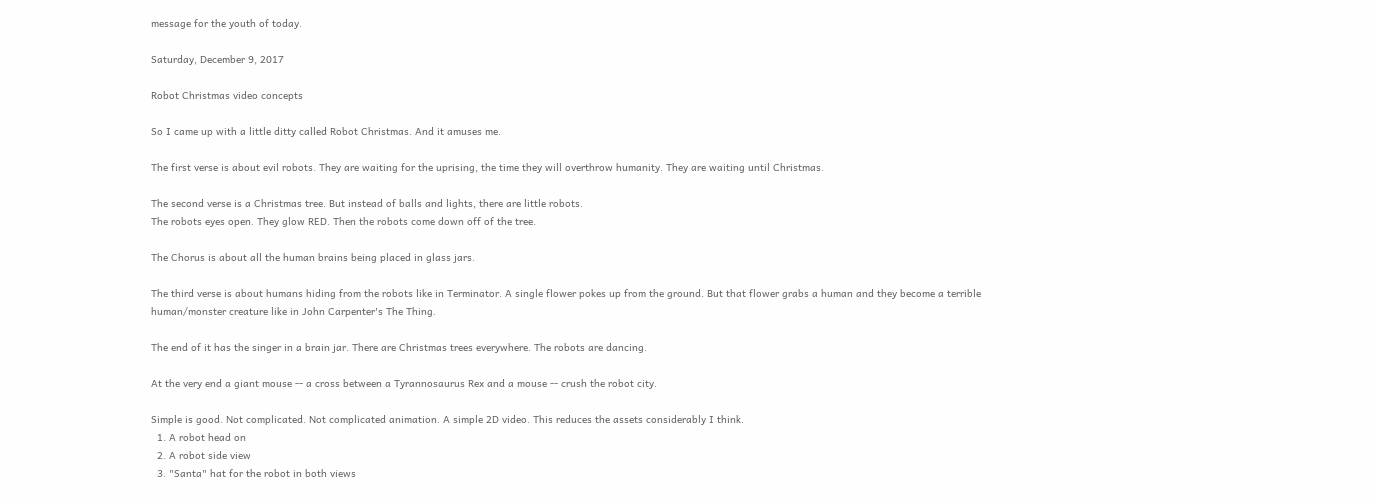message for the youth of today.

Saturday, December 9, 2017

Robot Christmas video concepts

So I came up with a little ditty called Robot Christmas. And it amuses me.

The first verse is about evil robots. They are waiting for the uprising, the time they will overthrow humanity. They are waiting until Christmas.

The second verse is a Christmas tree. But instead of balls and lights, there are little robots.
The robots eyes open. They glow RED. Then the robots come down off of the tree.

The Chorus is about all the human brains being placed in glass jars.

The third verse is about humans hiding from the robots like in Terminator. A single flower pokes up from the ground. But that flower grabs a human and they become a terrible human/monster creature like in John Carpenter's The Thing.

The end of it has the singer in a brain jar. There are Christmas trees everywhere. The robots are dancing.

At the very end a giant mouse -- a cross between a Tyrannosaurus Rex and a mouse -- crush the robot city.

Simple is good. Not complicated. Not complicated animation. A simple 2D video. This reduces the assets considerably I think.
  1. A robot head on
  2. A robot side view
  3. "Santa" hat for the robot in both views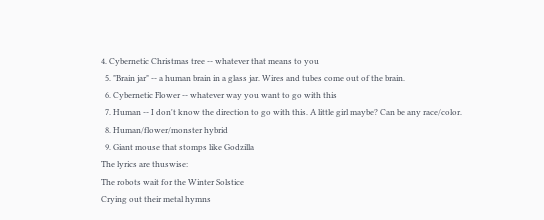4. Cybernetic Christmas tree -- whatever that means to you
  5. "Brain jar" -- a human brain in a glass jar. Wires and tubes come out of the brain.
  6. Cybernetic Flower -- whatever way you want to go with this
  7. Human -- I don't know the direction to go with this. A little girl maybe? Can be any race/color.
  8. Human/flower/monster hybrid
  9. Giant mouse that stomps like Godzilla
The lyrics are thuswise:
The robots wait for the Winter Solstice
Crying out their metal hymns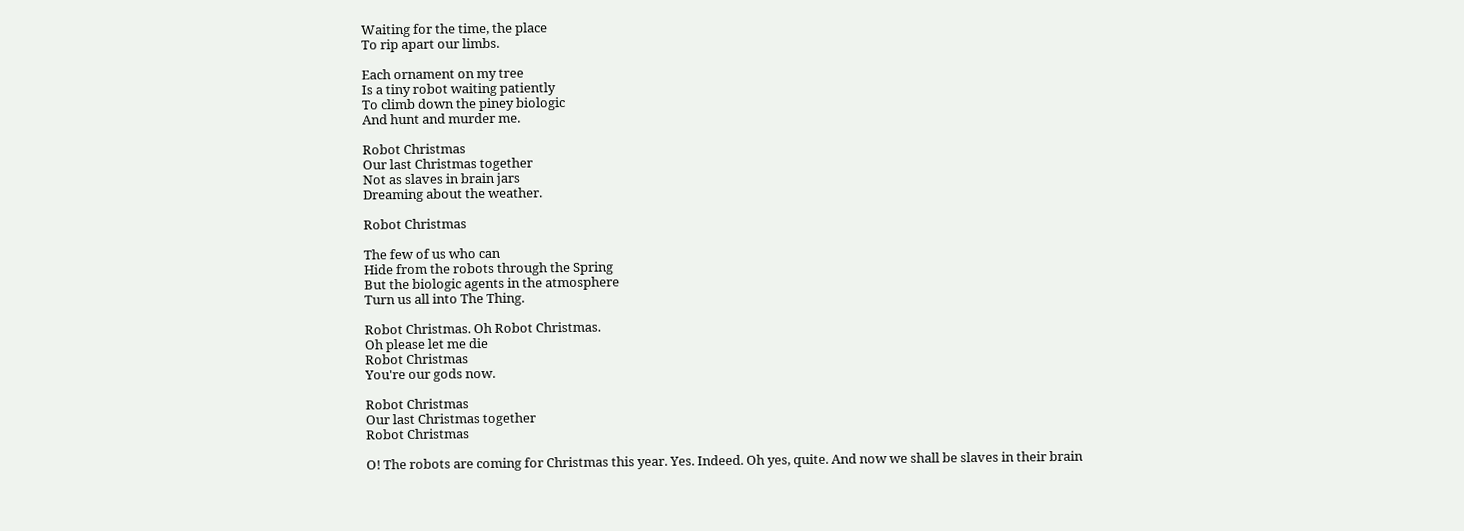Waiting for the time, the place
To rip apart our limbs.

Each ornament on my tree
Is a tiny robot waiting patiently
To climb down the piney biologic
And hunt and murder me.

Robot Christmas
Our last Christmas together
Not as slaves in brain jars
Dreaming about the weather.

Robot Christmas

The few of us who can
Hide from the robots through the Spring
But the biologic agents in the atmosphere
Turn us all into The Thing.

Robot Christmas. Oh Robot Christmas.
Oh please let me die
Robot Christmas
You're our gods now.

Robot Christmas
Our last Christmas together
Robot Christmas

O! The robots are coming for Christmas this year. Yes. Indeed. Oh yes, quite. And now we shall be slaves in their brain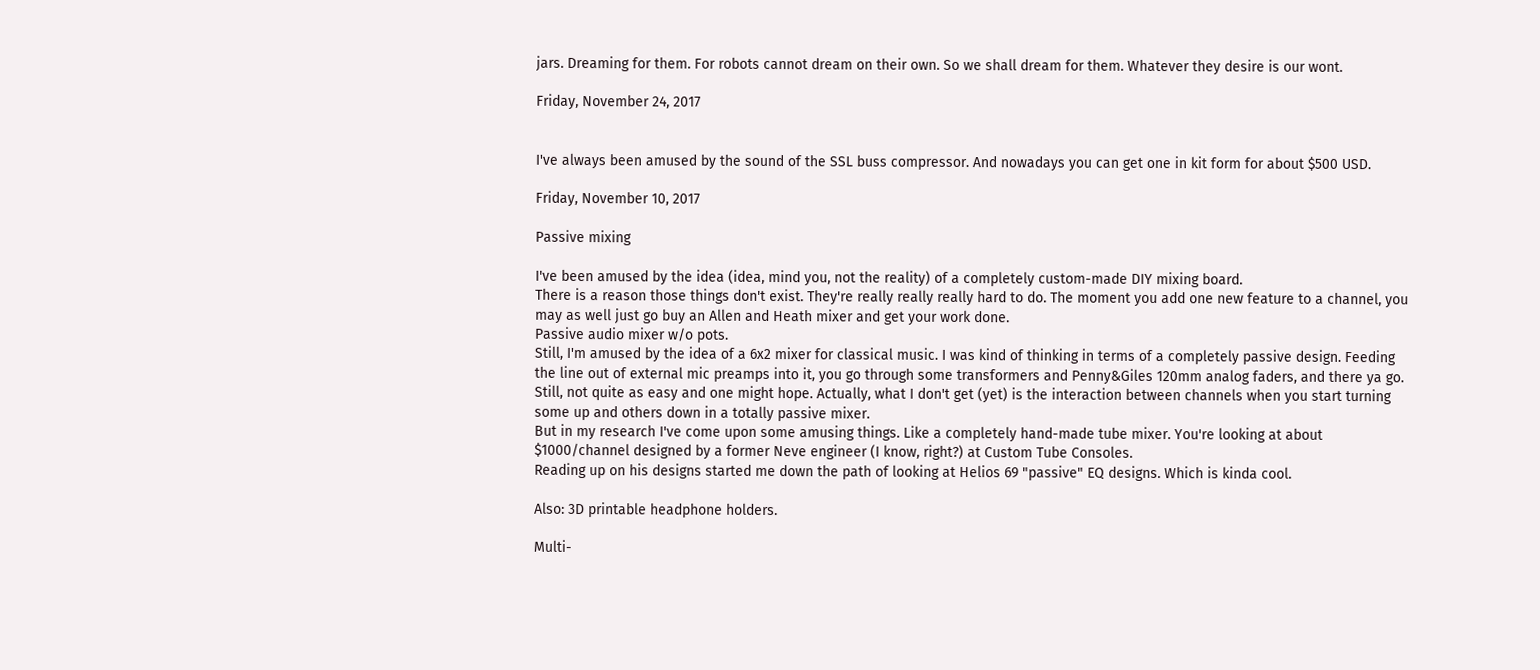jars. Dreaming for them. For robots cannot dream on their own. So we shall dream for them. Whatever they desire is our wont.

Friday, November 24, 2017


I've always been amused by the sound of the SSL buss compressor. And nowadays you can get one in kit form for about $500 USD.

Friday, November 10, 2017

Passive mixing

I've been amused by the idea (idea, mind you, not the reality) of a completely custom-made DIY mixing board.
There is a reason those things don't exist. They're really really really hard to do. The moment you add one new feature to a channel, you may as well just go buy an Allen and Heath mixer and get your work done.
Passive audio mixer w/o pots.
Still, I'm amused by the idea of a 6x2 mixer for classical music. I was kind of thinking in terms of a completely passive design. Feeding the line out of external mic preamps into it, you go through some transformers and Penny&Giles 120mm analog faders, and there ya go.
Still, not quite as easy and one might hope. Actually, what I don't get (yet) is the interaction between channels when you start turning some up and others down in a totally passive mixer.
But in my research I've come upon some amusing things. Like a completely hand-made tube mixer. You're looking at about $1000/channel designed by a former Neve engineer (I know, right?) at Custom Tube Consoles.
Reading up on his designs started me down the path of looking at Helios 69 "passive" EQ designs. Which is kinda cool.

Also: 3D printable headphone holders.

Multi-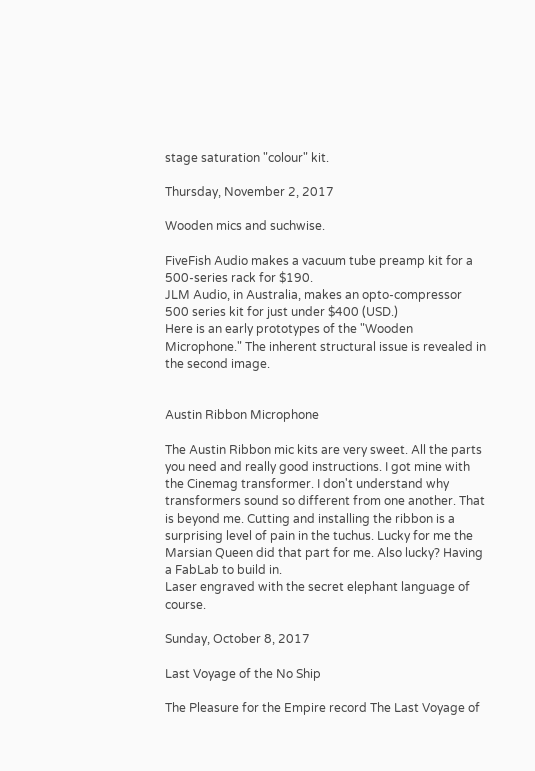stage saturation "colour" kit.

Thursday, November 2, 2017

Wooden mics and suchwise.

FiveFish Audio makes a vacuum tube preamp kit for a 500-series rack for $190.
JLM Audio, in Australia, makes an opto-compressor 500 series kit for just under $400 (USD.)
Here is an early prototypes of the "Wooden Microphone." The inherent structural issue is revealed in the second image.


Austin Ribbon Microphone

The Austin Ribbon mic kits are very sweet. All the parts you need and really good instructions. I got mine with the Cinemag transformer. I don't understand why transformers sound so different from one another. That is beyond me. Cutting and installing the ribbon is a surprising level of pain in the tuchus. Lucky for me the Marsian Queen did that part for me. Also lucky? Having a FabLab to build in.
Laser engraved with the secret elephant language of course.

Sunday, October 8, 2017

Last Voyage of the No Ship

The Pleasure for the Empire record The Last Voyage of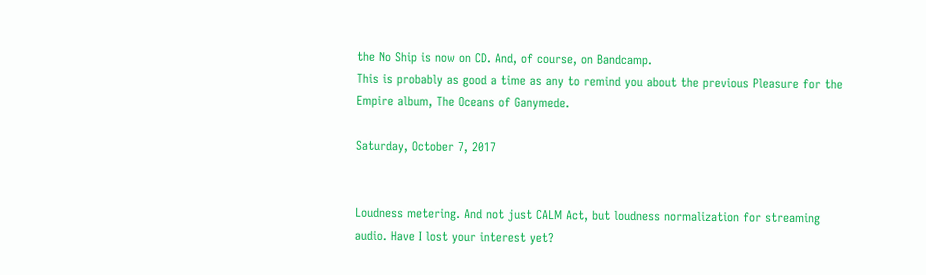the No Ship is now on CD. And, of course, on Bandcamp.
This is probably as good a time as any to remind you about the previous Pleasure for the Empire album, The Oceans of Ganymede.

Saturday, October 7, 2017


Loudness metering. And not just CALM Act, but loudness normalization for streaming audio. Have I lost your interest yet?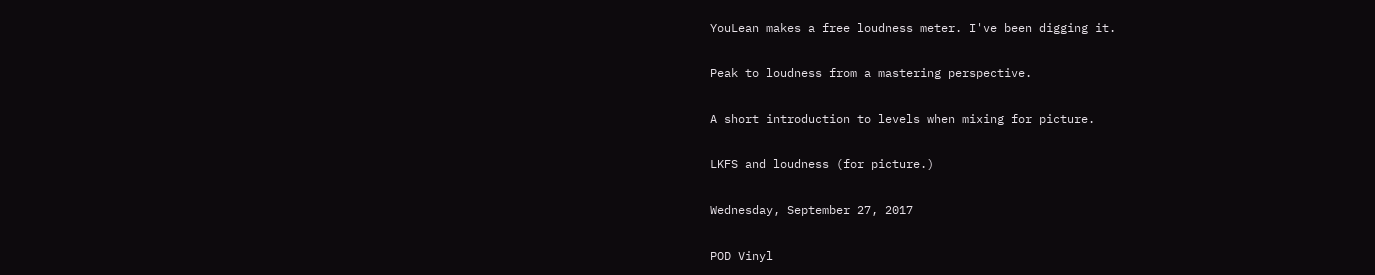YouLean makes a free loudness meter. I've been digging it.

Peak to loudness from a mastering perspective.

A short introduction to levels when mixing for picture.

LKFS and loudness (for picture.)

Wednesday, September 27, 2017

POD Vinyl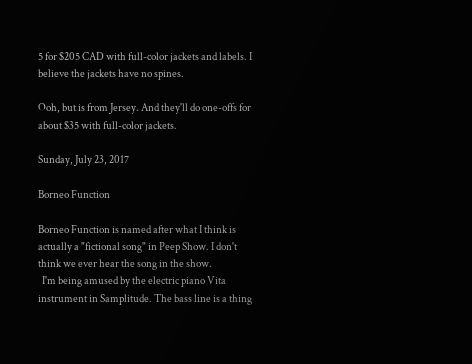5 for $205 CAD with full-color jackets and labels. I believe the jackets have no spines.

Ooh, but is from Jersey. And they'll do one-offs for about $35 with full-color jackets.

Sunday, July 23, 2017

Borneo Function

Borneo Function is named after what I think is actually a "fictional song" in Peep Show. I don't think we ever hear the song in the show.
  I'm being amused by the electric piano Vita instrument in Samplitude. The bass line is a thing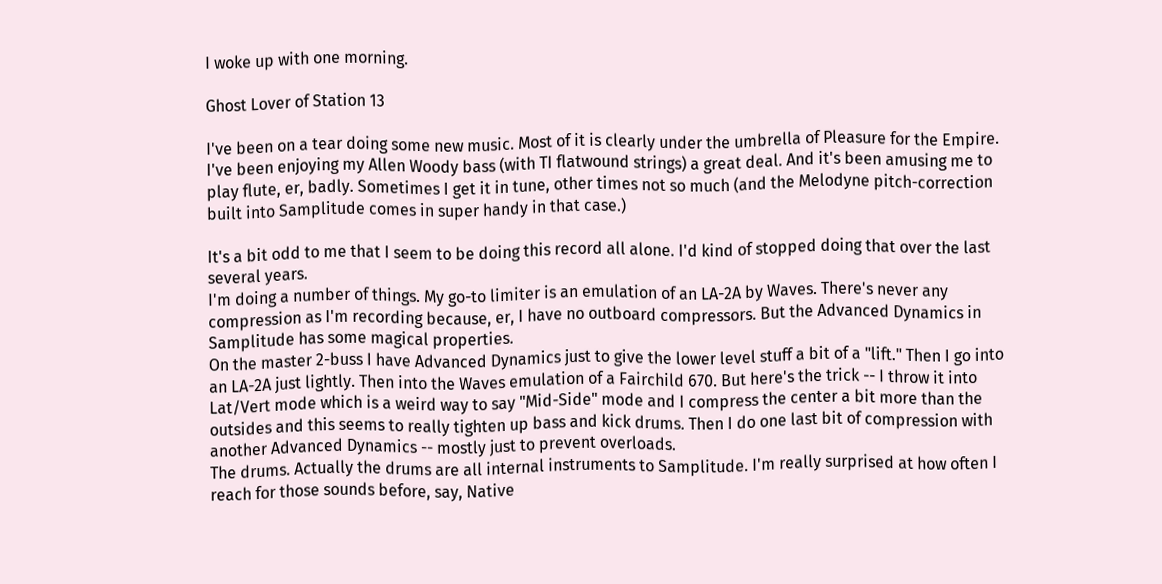I woke up with one morning.

Ghost Lover of Station 13

I've been on a tear doing some new music. Most of it is clearly under the umbrella of Pleasure for the Empire.
I've been enjoying my Allen Woody bass (with TI flatwound strings) a great deal. And it's been amusing me to play flute, er, badly. Sometimes I get it in tune, other times not so much (and the Melodyne pitch-correction built into Samplitude comes in super handy in that case.)

It's a bit odd to me that I seem to be doing this record all alone. I'd kind of stopped doing that over the last several years.
I'm doing a number of things. My go-to limiter is an emulation of an LA-2A by Waves. There's never any compression as I'm recording because, er, I have no outboard compressors. But the Advanced Dynamics in Samplitude has some magical properties.
On the master 2-buss I have Advanced Dynamics just to give the lower level stuff a bit of a "lift." Then I go into an LA-2A just lightly. Then into the Waves emulation of a Fairchild 670. But here's the trick -- I throw it into Lat/Vert mode which is a weird way to say "Mid-Side" mode and I compress the center a bit more than the outsides and this seems to really tighten up bass and kick drums. Then I do one last bit of compression with another Advanced Dynamics -- mostly just to prevent overloads.
The drums. Actually the drums are all internal instruments to Samplitude. I'm really surprised at how often I reach for those sounds before, say, Native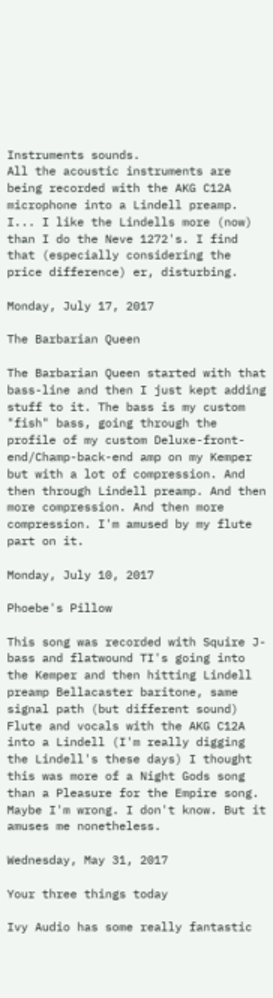Instruments sounds.
All the acoustic instruments are being recorded with the AKG C12A microphone into a Lindell preamp. I... I like the Lindells more (now) than I do the Neve 1272's. I find that (especially considering the price difference) er, disturbing.

Monday, July 17, 2017

The Barbarian Queen

The Barbarian Queen started with that bass-line and then I just kept adding stuff to it. The bass is my custom "fish" bass, going through the profile of my custom Deluxe-front-end/Champ-back-end amp on my Kemper but with a lot of compression. And then through Lindell preamp. And then more compression. And then more compression. I'm amused by my flute part on it.

Monday, July 10, 2017

Phoebe's Pillow

This song was recorded with Squire J-bass and flatwound TI's going into the Kemper and then hitting Lindell preamp Bellacaster baritone, same signal path (but different sound) Flute and vocals with the AKG C12A into a Lindell (I'm really digging the Lindell's these days) I thought this was more of a Night Gods song than a Pleasure for the Empire song. Maybe I'm wrong. I don't know. But it amuses me nonetheless.

Wednesday, May 31, 2017

Your three things today

Ivy Audio has some really fantastic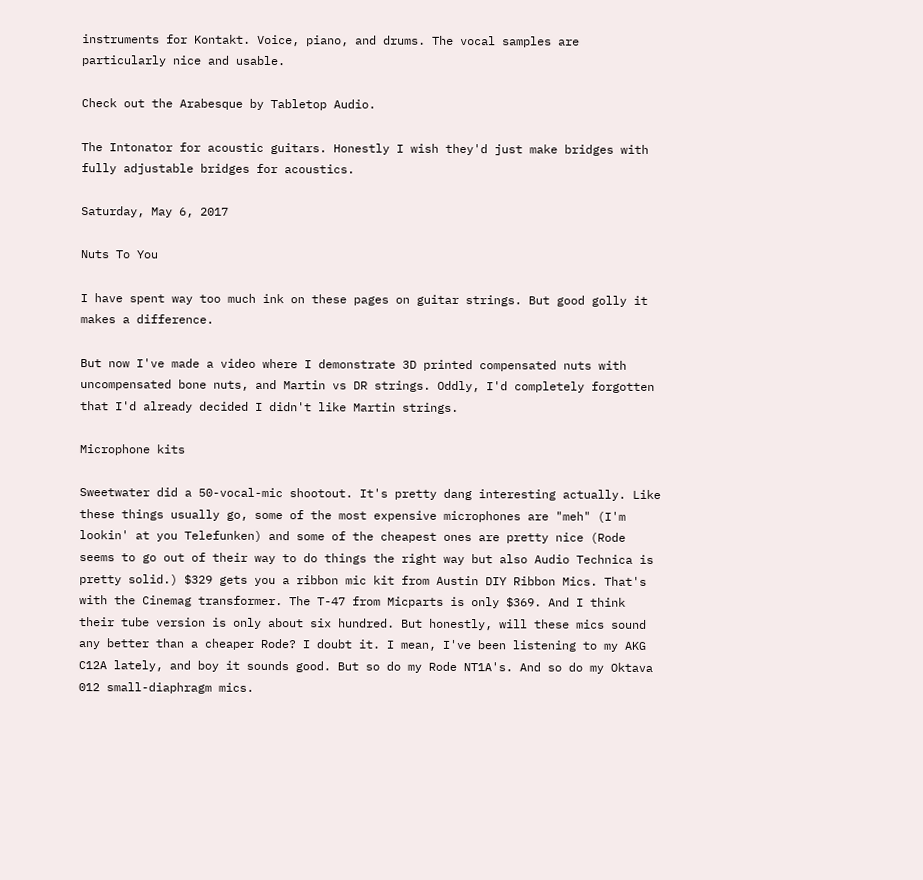instruments for Kontakt. Voice, piano, and drums. The vocal samples are particularly nice and usable.

Check out the Arabesque by Tabletop Audio.

The Intonator for acoustic guitars. Honestly I wish they'd just make bridges with fully adjustable bridges for acoustics.

Saturday, May 6, 2017

Nuts To You

I have spent way too much ink on these pages on guitar strings. But good golly it makes a difference.

But now I've made a video where I demonstrate 3D printed compensated nuts with uncompensated bone nuts, and Martin vs DR strings. Oddly, I'd completely forgotten that I'd already decided I didn't like Martin strings.

Microphone kits

Sweetwater did a 50-vocal-mic shootout. It's pretty dang interesting actually. Like these things usually go, some of the most expensive microphones are "meh" (I'm lookin' at you Telefunken) and some of the cheapest ones are pretty nice (Rode seems to go out of their way to do things the right way but also Audio Technica is pretty solid.) $329 gets you a ribbon mic kit from Austin DIY Ribbon Mics. That's with the Cinemag transformer. The T-47 from Micparts is only $369. And I think their tube version is only about six hundred. But honestly, will these mics sound any better than a cheaper Rode? I doubt it. I mean, I've been listening to my AKG C12A lately, and boy it sounds good. But so do my Rode NT1A's. And so do my Oktava 012 small-diaphragm mics.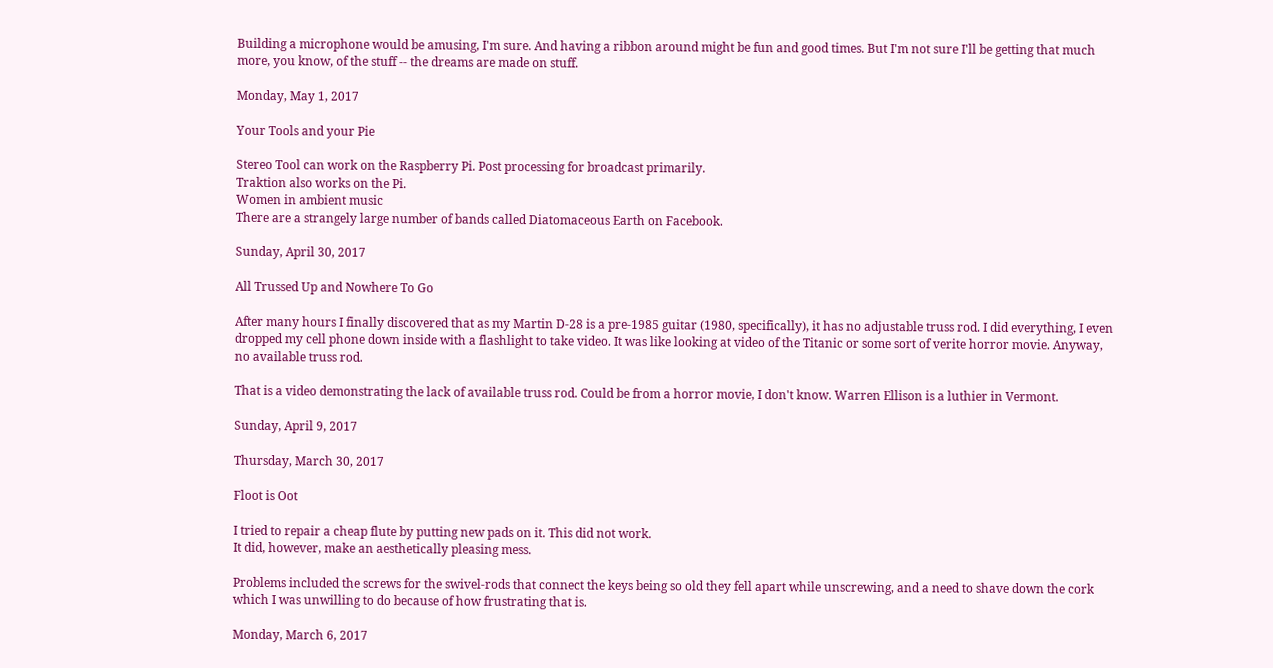Building a microphone would be amusing, I'm sure. And having a ribbon around might be fun and good times. But I'm not sure I'll be getting that much more, you know, of the stuff -- the dreams are made on stuff.

Monday, May 1, 2017

Your Tools and your Pie

Stereo Tool can work on the Raspberry Pi. Post processing for broadcast primarily.
Traktion also works on the Pi.
Women in ambient music
There are a strangely large number of bands called Diatomaceous Earth on Facebook.

Sunday, April 30, 2017

All Trussed Up and Nowhere To Go

After many hours I finally discovered that as my Martin D-28 is a pre-1985 guitar (1980, specifically), it has no adjustable truss rod. I did everything, I even dropped my cell phone down inside with a flashlight to take video. It was like looking at video of the Titanic or some sort of verite horror movie. Anyway, no available truss rod.

That is a video demonstrating the lack of available truss rod. Could be from a horror movie, I don't know. Warren Ellison is a luthier in Vermont.

Sunday, April 9, 2017

Thursday, March 30, 2017

Floot is Oot

I tried to repair a cheap flute by putting new pads on it. This did not work.
It did, however, make an aesthetically pleasing mess.

Problems included the screws for the swivel-rods that connect the keys being so old they fell apart while unscrewing, and a need to shave down the cork which I was unwilling to do because of how frustrating that is.

Monday, March 6, 2017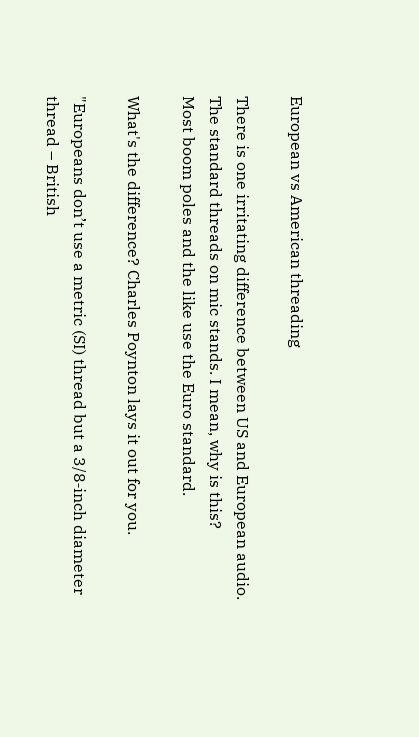European vs American threading

There is one irritating difference between US and European audio. The standard threads on mic stands. I mean, why is this?
Most boom poles and the like use the Euro standard.

What's the difference? Charles Poynton lays it out for you.

"Europeans don’t use a metric (SI) thread but a 3/8‑inch diameter thread – British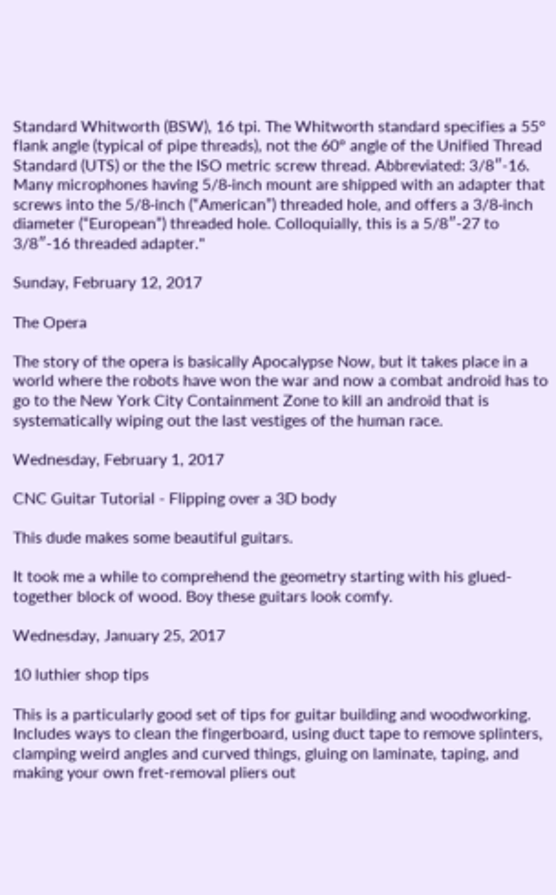Standard Whitworth (BSW), 16 tpi. The Whitworth standard specifies a 55° flank angle (typical of pipe threads), not the 60° angle of the Unified Thread Standard (UTS) or the the ISO metric screw thread. Abbreviated: 3/8″-16.
Many microphones having 5/8‑inch mount are shipped with an adapter that screws into the 5/8‑inch (“American”) threaded hole, and offers a 3/8‑inch diameter (“European”) threaded hole. Colloquially, this is a 5/8″-27 to 3/8″-16 threaded adapter."

Sunday, February 12, 2017

The Opera

The story of the opera is basically Apocalypse Now, but it takes place in a world where the robots have won the war and now a combat android has to go to the New York City Containment Zone to kill an android that is systematically wiping out the last vestiges of the human race.

Wednesday, February 1, 2017

CNC Guitar Tutorial - Flipping over a 3D body

This dude makes some beautiful guitars.

It took me a while to comprehend the geometry starting with his glued-together block of wood. Boy these guitars look comfy.

Wednesday, January 25, 2017

10 luthier shop tips

This is a particularly good set of tips for guitar building and woodworking. Includes ways to clean the fingerboard, using duct tape to remove splinters, clamping weird angles and curved things, gluing on laminate, taping, and making your own fret-removal pliers out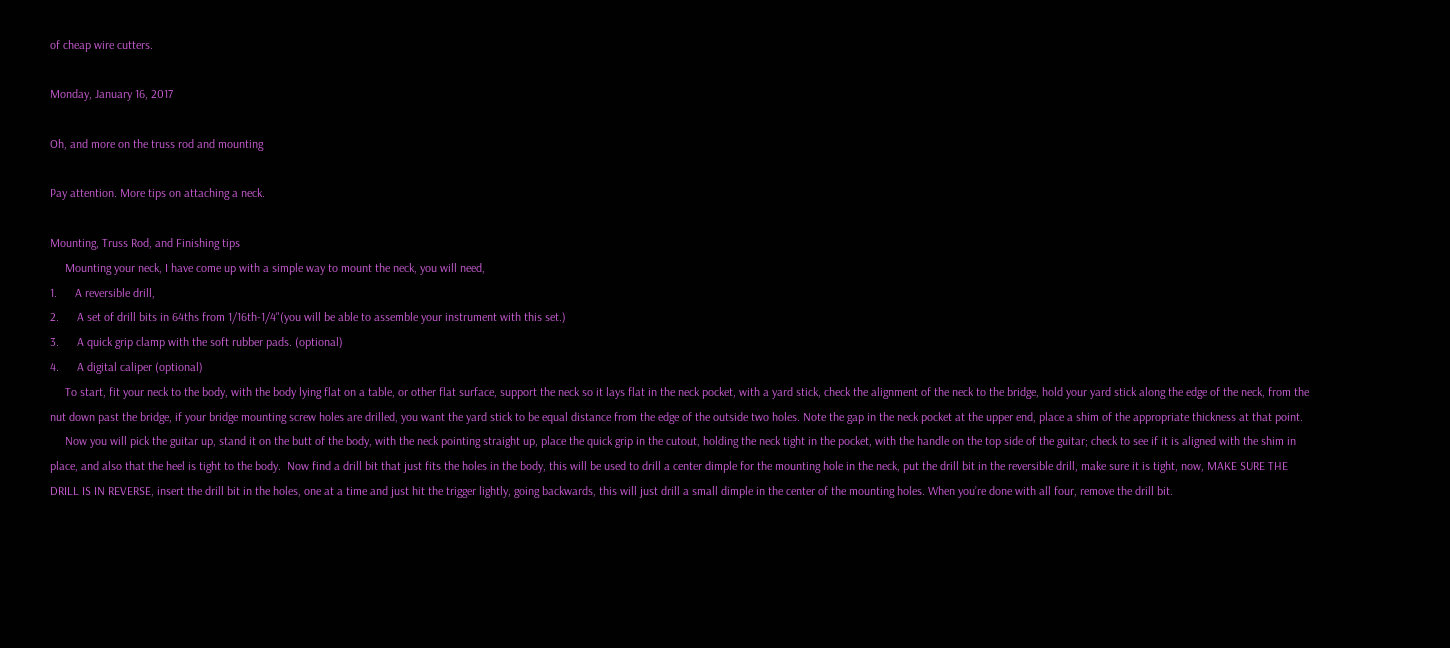of cheap wire cutters.

Monday, January 16, 2017

Oh, and more on the truss rod and mounting

Pay attention. More tips on attaching a neck.

Mounting, Truss Rod, and Finishing tips
     Mounting your neck, I have come up with a simple way to mount the neck, you will need,
1.      A reversible drill,
2.      A set of drill bits in 64ths from 1/16th-1/4"(you will be able to assemble your instrument with this set.)
3.      A quick grip clamp with the soft rubber pads. (optional)
4.      A digital caliper (optional)
     To start, fit your neck to the body, with the body lying flat on a table, or other flat surface, support the neck so it lays flat in the neck pocket, with a yard stick, check the alignment of the neck to the bridge, hold your yard stick along the edge of the neck, from the nut down past the bridge, if your bridge mounting screw holes are drilled, you want the yard stick to be equal distance from the edge of the outside two holes. Note the gap in the neck pocket at the upper end, place a shim of the appropriate thickness at that point.
     Now you will pick the guitar up, stand it on the butt of the body, with the neck pointing straight up, place the quick grip in the cutout, holding the neck tight in the pocket, with the handle on the top side of the guitar; check to see if it is aligned with the shim in place, and also that the heel is tight to the body.  Now find a drill bit that just fits the holes in the body, this will be used to drill a center dimple for the mounting hole in the neck, put the drill bit in the reversible drill, make sure it is tight, now, MAKE SURE THE DRILL IS IN REVERSE, insert the drill bit in the holes, one at a time and just hit the trigger lightly, going backwards, this will just drill a small dimple in the center of the mounting holes. When you’re done with all four, remove the drill bit.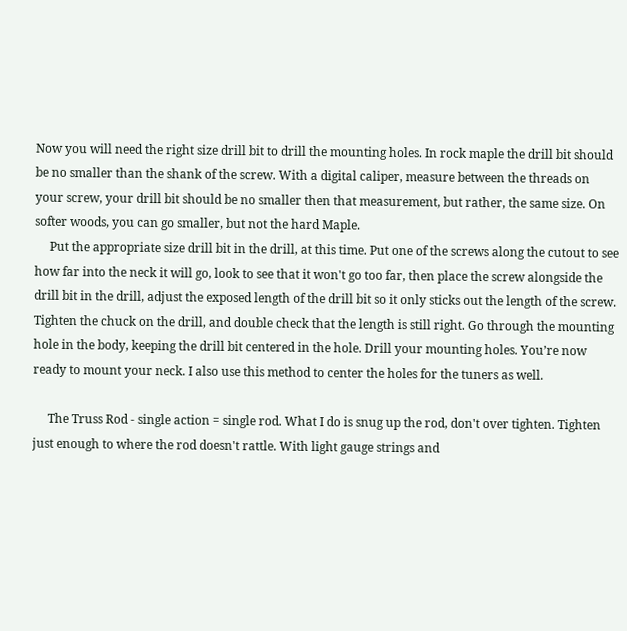Now you will need the right size drill bit to drill the mounting holes. In rock maple the drill bit should be no smaller than the shank of the screw. With a digital caliper, measure between the threads on your screw, your drill bit should be no smaller then that measurement, but rather, the same size. On softer woods, you can go smaller, but not the hard Maple.
     Put the appropriate size drill bit in the drill, at this time. Put one of the screws along the cutout to see how far into the neck it will go, look to see that it won't go too far, then place the screw alongside the drill bit in the drill, adjust the exposed length of the drill bit so it only sticks out the length of the screw. Tighten the chuck on the drill, and double check that the length is still right. Go through the mounting hole in the body, keeping the drill bit centered in the hole. Drill your mounting holes. You’re now ready to mount your neck. I also use this method to center the holes for the tuners as well.

     The Truss Rod - single action = single rod. What I do is snug up the rod, don't over tighten. Tighten just enough to where the rod doesn't rattle. With light gauge strings and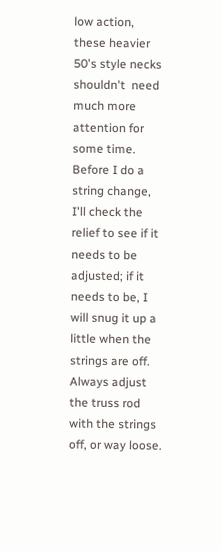low action, these heavier 50's style necks shouldn't  need much more attention for some time. Before I do a string change, I'll check the relief to see if it needs to be adjusted; if it needs to be, I will snug it up a little when the strings are off. Always adjust the truss rod with the strings off, or way loose.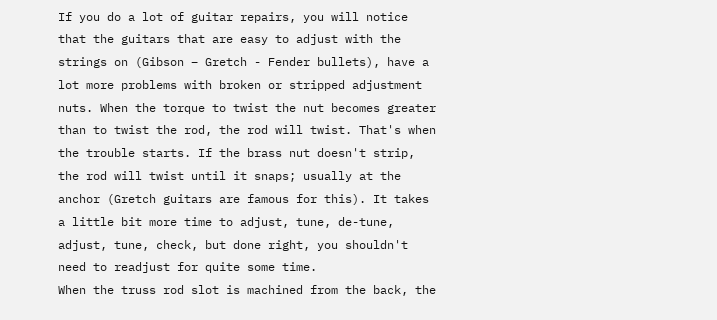If you do a lot of guitar repairs, you will notice that the guitars that are easy to adjust with the strings on (Gibson – Gretch - Fender bullets), have a lot more problems with broken or stripped adjustment nuts. When the torque to twist the nut becomes greater than to twist the rod, the rod will twist. That's when the trouble starts. If the brass nut doesn't strip, the rod will twist until it snaps; usually at the anchor (Gretch guitars are famous for this). It takes a little bit more time to adjust, tune, de-tune, adjust, tune, check, but done right, you shouldn't need to readjust for quite some time.
When the truss rod slot is machined from the back, the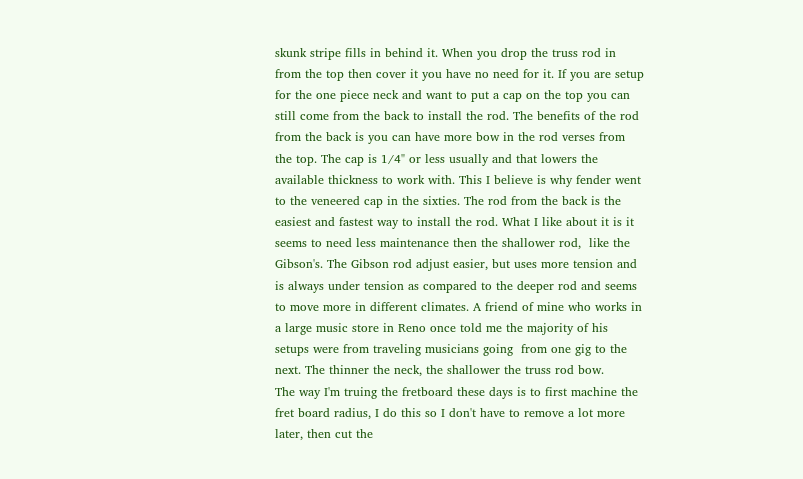skunk stripe fills in behind it. When you drop the truss rod in from the top then cover it you have no need for it. If you are setup for the one piece neck and want to put a cap on the top you can still come from the back to install the rod. The benefits of the rod from the back is you can have more bow in the rod verses from the top. The cap is 1/4" or less usually and that lowers the available thickness to work with. This I believe is why fender went to the veneered cap in the sixties. The rod from the back is the easiest and fastest way to install the rod. What I like about it is it seems to need less maintenance then the shallower rod,  like the Gibson's. The Gibson rod adjust easier, but uses more tension and is always under tension as compared to the deeper rod and seems to move more in different climates. A friend of mine who works in a large music store in Reno once told me the majority of his setups were from traveling musicians going  from one gig to the next. The thinner the neck, the shallower the truss rod bow.
The way I'm truing the fretboard these days is to first machine the fret board radius, I do this so I don't have to remove a lot more later, then cut the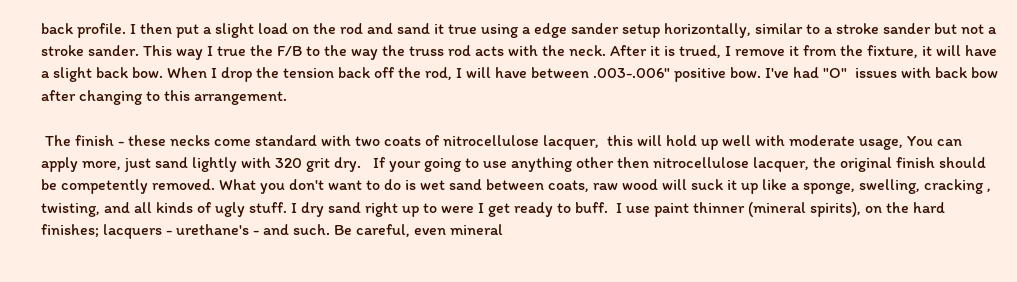back profile. I then put a slight load on the rod and sand it true using a edge sander setup horizontally, similar to a stroke sander but not a stroke sander. This way I true the F/B to the way the truss rod acts with the neck. After it is trued, I remove it from the fixture, it will have a slight back bow. When I drop the tension back off the rod, I will have between .003-.006" positive bow. I've had "O"  issues with back bow after changing to this arrangement.

 The finish - these necks come standard with two coats of nitrocellulose lacquer,  this will hold up well with moderate usage, You can  apply more, just sand lightly with 320 grit dry.   If your going to use anything other then nitrocellulose lacquer, the original finish should be competently removed. What you don't want to do is wet sand between coats, raw wood will suck it up like a sponge, swelling, cracking , twisting, and all kinds of ugly stuff. I dry sand right up to were I get ready to buff.  I use paint thinner (mineral spirits), on the hard finishes; lacquers - urethane's - and such. Be careful, even mineral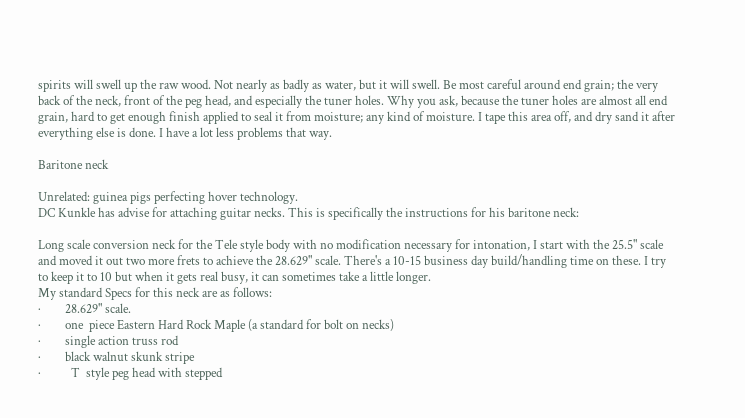spirits will swell up the raw wood. Not nearly as badly as water, but it will swell. Be most careful around end grain; the very back of the neck, front of the peg head, and especially the tuner holes. Why you ask, because the tuner holes are almost all end grain, hard to get enough finish applied to seal it from moisture; any kind of moisture. I tape this area off, and dry sand it after everything else is done. I have a lot less problems that way.

Baritone neck

Unrelated: guinea pigs perfecting hover technology.
DC Kunkle has advise for attaching guitar necks. This is specifically the instructions for his baritone neck:

Long scale conversion neck for the Tele style body with no modification necessary for intonation, I start with the 25.5" scale and moved it out two more frets to achieve the 28.629" scale. There's a 10-15 business day build/handling time on these. I try to keep it to 10 but when it gets real busy, it can sometimes take a little longer.
My standard Specs for this neck are as follows:
·        28.629" scale.
·        one  piece Eastern Hard Rock Maple (a standard for bolt on necks)
·        single action truss rod
·        black walnut skunk stripe
·          T  style peg head with stepped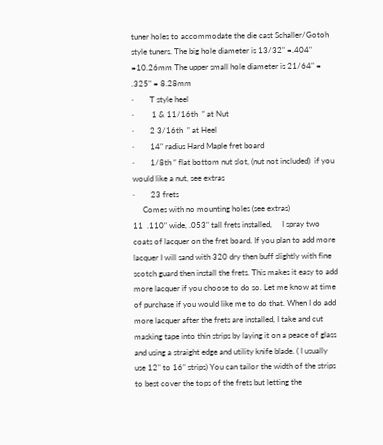tuner holes to accommodate the die cast Schaller/Gotoh style tuners. The big hole diameter is 13/32" =.404" =10.26mm The upper small hole diameter is 21/64" = .325" = 8.28mm
·        T style heel
·         1 & 11/16th  ” at Nut
·        2 3/16th  ” at Heel
·        14" radius Hard Maple fret board
·        1/8th “ flat bottom nut slot, (nut not included)  if you would like a nut, see extras
·        23 frets
     Comes with no mounting holes (see extras)
11  .110" wide, .053" tall frets installed,     I spray two coats of lacquer on the fret board. If you plan to add more lacquer I will sand with 320 dry then buff slightly with fine scotch guard then install the frets. This makes it easy to add more lacquer if you choose to do so. Let me know at time of purchase if you would like me to do that. When I do add more lacquer after the frets are installed, I take and cut masking tape into thin strips by laying it on a peace of glass and using a straight edge and utility knife blade. ( I usually use 12" to 16" strips) You can tailor the width of the strips to best cover the tops of the frets but letting the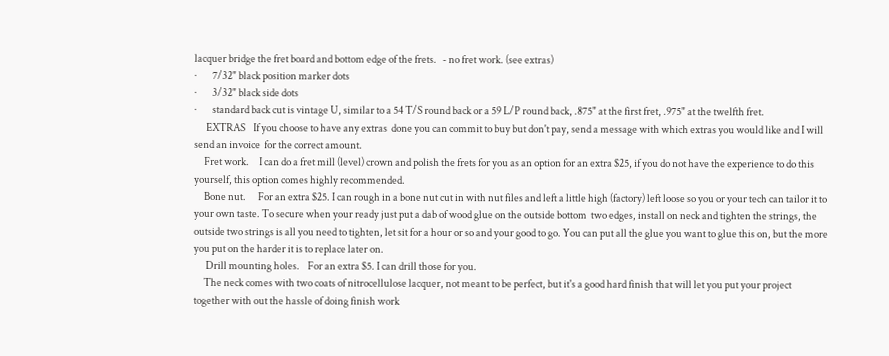lacquer bridge the fret board and bottom edge of the frets.   - no fret work. (see extras)
·        7/32" black position marker dots
·        3/32" black side dots
·        standard back cut is vintage U, similar to a 54 T/S round back or a 59 L/P round back, .875" at the first fret, .975" at the twelfth fret.
      EXTRAS    If you choose to have any extras  done you can commit to buy but don't pay, send a message with which extras you would like and I will send an invoice  for the correct amount.
     Fret work.     I can do a fret mill (level) crown and polish the frets for you as an option for an extra $25, if you do not have the experience to do this yourself, this option comes highly recommended.
     Bone nut.      For an extra $25. I can rough in a bone nut cut in with nut files and left a little high (factory) left loose so you or your tech can tailor it to your own taste. To secure when your ready just put a dab of wood glue on the outside bottom  two edges, install on neck and tighten the strings, the outside two strings is all you need to tighten, let sit for a hour or so and your good to go. You can put all the glue you want to glue this on, but the more you put on the harder it is to replace later on.
      Drill mounting holes.    For an extra $5. I can drill those for you.
     The neck comes with two coats of nitrocellulose lacquer, not meant to be perfect, but it's a good hard finish that will let you put your project together with out the hassle of doing finish work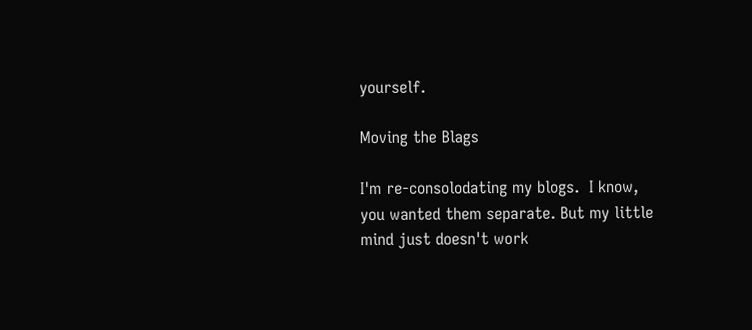yourself.

Moving the Blags

I'm re-consolodating my blogs.  I know, you wanted them separate. But my little mind just doesn't work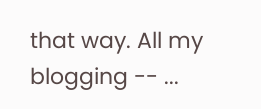that way. All my blogging -- ...